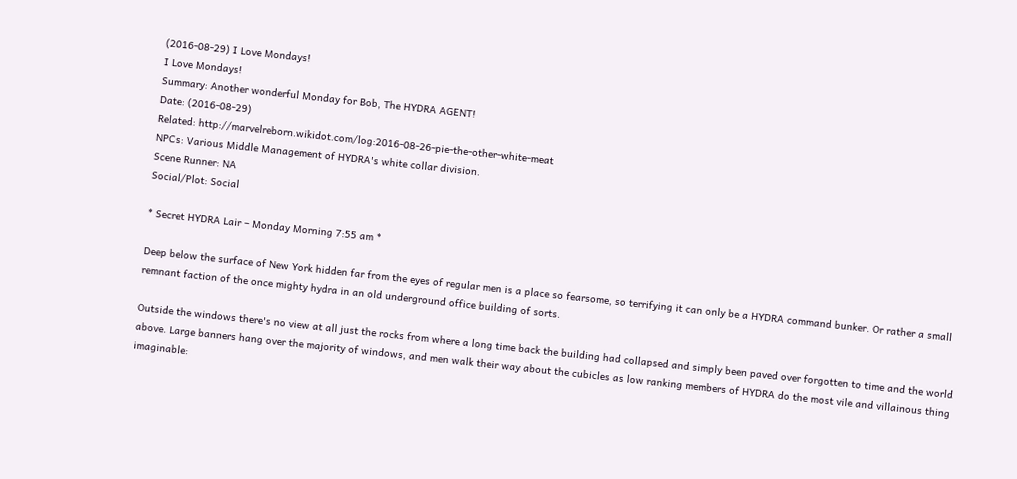(2016-08-29) I Love Mondays!
I Love Mondays!
Summary: Another wonderful Monday for Bob, The HYDRA AGENT!
Date: (2016-08-29)
Related: http://marvelreborn.wikidot.com/log:2016-08-26-pie-the-other-white-meat
NPCs: Various Middle Management of HYDRA's white collar division.
Scene Runner: NA
Social/Plot: Social

* Secret HYDRA Lair – Monday Morning 7:55 am *

Deep below the surface of New York hidden far from the eyes of regular men is a place so fearsome, so terrifying it can only be a HYDRA command bunker. Or rather a small remnant faction of the once mighty hydra in an old underground office building of sorts.

Outside the windows there's no view at all just the rocks from where a long time back the building had collapsed and simply been paved over forgotten to time and the world above. Large banners hang over the majority of windows, and men walk their way about the cubicles as low ranking members of HYDRA do the most vile and villainous thing imaginable: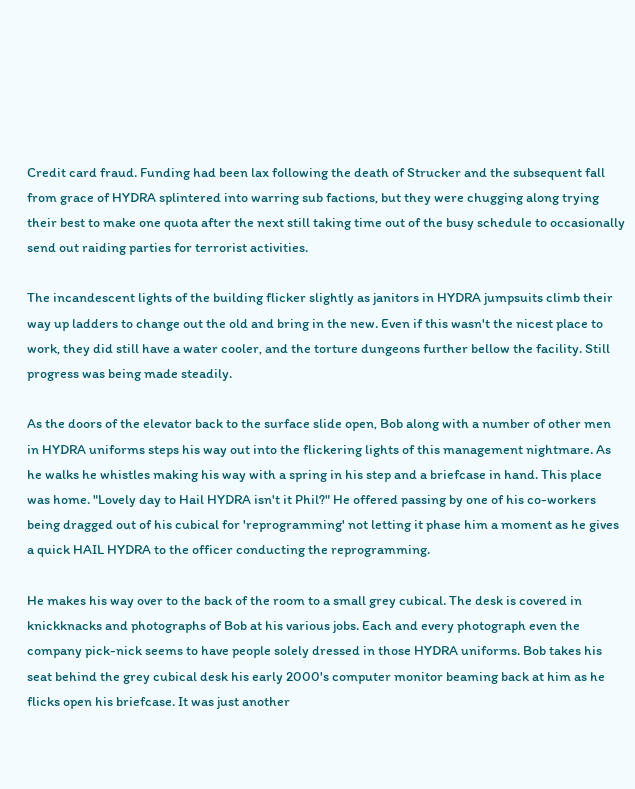Credit card fraud. Funding had been lax following the death of Strucker and the subsequent fall from grace of HYDRA splintered into warring sub factions, but they were chugging along trying their best to make one quota after the next still taking time out of the busy schedule to occasionally send out raiding parties for terrorist activities.

The incandescent lights of the building flicker slightly as janitors in HYDRA jumpsuits climb their way up ladders to change out the old and bring in the new. Even if this wasn't the nicest place to work, they did still have a water cooler, and the torture dungeons further bellow the facility. Still progress was being made steadily.

As the doors of the elevator back to the surface slide open, Bob along with a number of other men in HYDRA uniforms steps his way out into the flickering lights of this management nightmare. As he walks he whistles making his way with a spring in his step and a briefcase in hand. This place was home. "Lovely day to Hail HYDRA isn't it Phil?" He offered passing by one of his co-workers being dragged out of his cubical for 'reprogramming' not letting it phase him a moment as he gives a quick HAIL HYDRA to the officer conducting the reprogramming.

He makes his way over to the back of the room to a small grey cubical. The desk is covered in knickknacks and photographs of Bob at his various jobs. Each and every photograph even the company pick-nick seems to have people solely dressed in those HYDRA uniforms. Bob takes his seat behind the grey cubical desk his early 2000's computer monitor beaming back at him as he flicks open his briefcase. It was just another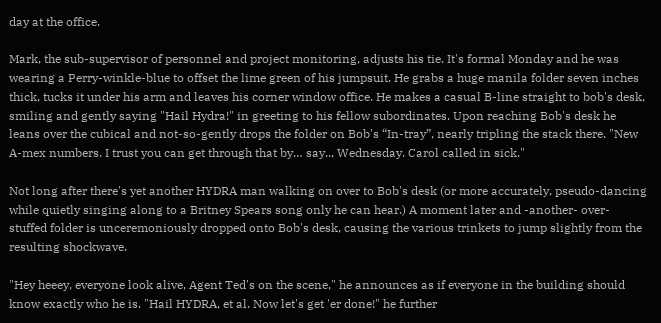day at the office.

Mark, the sub-supervisor of personnel and project monitoring, adjusts his tie. It's formal Monday and he was wearing a Perry-winkle-blue to offset the lime green of his jumpsuit. He grabs a huge manila folder seven inches thick, tucks it under his arm and leaves his corner window office. He makes a casual B-line straight to bob's desk, smiling and gently saying "Hail Hydra!" in greeting to his fellow subordinates. Upon reaching Bob's desk he leans over the cubical and not-so-gently drops the folder on Bob's “In-tray”, nearly tripling the stack there. "New A-mex numbers. I trust you can get through that by… say.., Wednesday. Carol called in sick."

Not long after there's yet another HYDRA man walking on over to Bob's desk (or more accurately, pseudo-dancing while quietly singing along to a Britney Spears song only he can hear.) A moment later and -another- over-stuffed folder is unceremoniously dropped onto Bob's desk, causing the various trinkets to jump slightly from the resulting shockwave.

"Hey heeey, everyone look alive, Agent Ted's on the scene," he announces as if everyone in the building should know exactly who he is. "Hail HYDRA, et al. Now let's get 'er done!" he further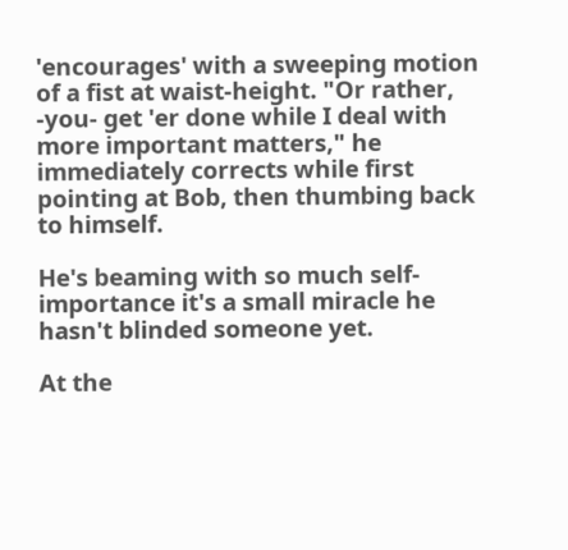'encourages' with a sweeping motion of a fist at waist-height. "Or rather, -you- get 'er done while I deal with more important matters," he immediately corrects while first pointing at Bob, then thumbing back to himself.

He's beaming with so much self-importance it's a small miracle he hasn't blinded someone yet.

At the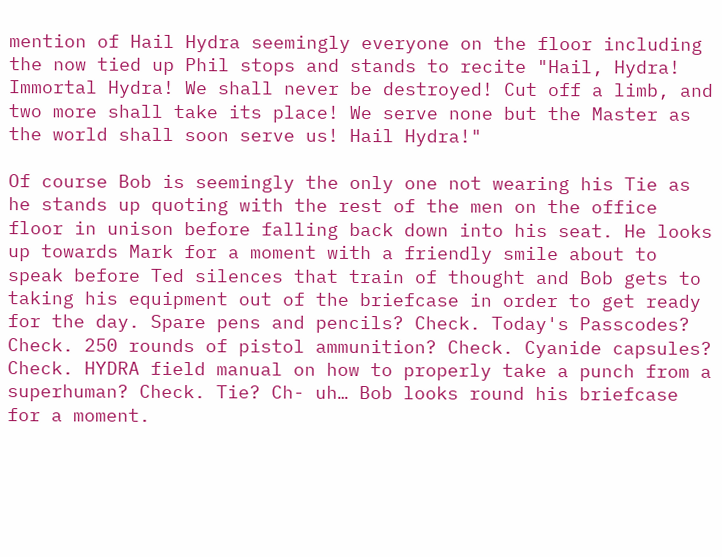mention of Hail Hydra seemingly everyone on the floor including the now tied up Phil stops and stands to recite "Hail, Hydra! Immortal Hydra! We shall never be destroyed! Cut off a limb, and two more shall take its place! We serve none but the Master as the world shall soon serve us! Hail Hydra!"

Of course Bob is seemingly the only one not wearing his Tie as he stands up quoting with the rest of the men on the office floor in unison before falling back down into his seat. He looks up towards Mark for a moment with a friendly smile about to speak before Ted silences that train of thought and Bob gets to taking his equipment out of the briefcase in order to get ready for the day. Spare pens and pencils? Check. Today's Passcodes? Check. 250 rounds of pistol ammunition? Check. Cyanide capsules? Check. HYDRA field manual on how to properly take a punch from a superhuman? Check. Tie? Ch- uh… Bob looks round his briefcase for a moment.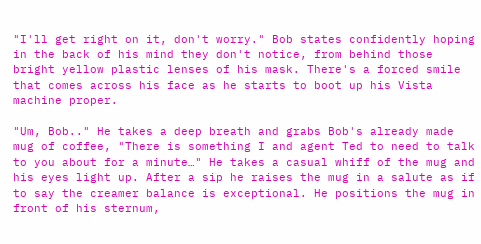"I'll get right on it, don't worry." Bob states confidently hoping in the back of his mind they don't notice, from behind those bright yellow plastic lenses of his mask. There's a forced smile that comes across his face as he starts to boot up his Vista machine proper.

"Um, Bob.." He takes a deep breath and grabs Bob's already made mug of coffee, "There is something I and agent Ted to need to talk to you about for a minute…" He takes a casual whiff of the mug and his eyes light up. After a sip he raises the mug in a salute as if to say the creamer balance is exceptional. He positions the mug in front of his sternum,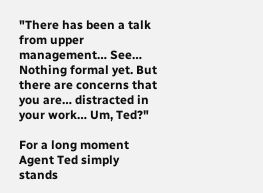"There has been a talk from upper management… See… Nothing formal yet. But there are concerns that you are… distracted in your work… Um, Ted?"

For a long moment Agent Ted simply stands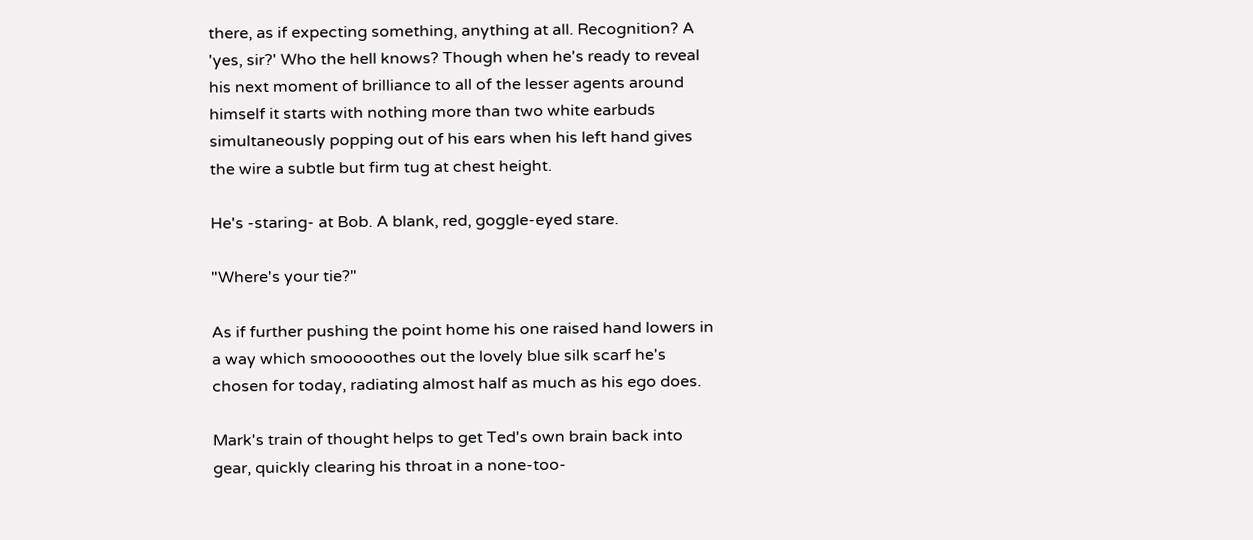there, as if expecting something, anything at all. Recognition? A 'yes, sir?' Who the hell knows? Though when he's ready to reveal his next moment of brilliance to all of the lesser agents around himself it starts with nothing more than two white earbuds simultaneously popping out of his ears when his left hand gives the wire a subtle but firm tug at chest height.

He's -staring- at Bob. A blank, red, goggle-eyed stare.

"Where's your tie?"

As if further pushing the point home his one raised hand lowers in a way which smooooothes out the lovely blue silk scarf he's chosen for today, radiating almost half as much as his ego does.

Mark's train of thought helps to get Ted's own brain back into gear, quickly clearing his throat in a none-too-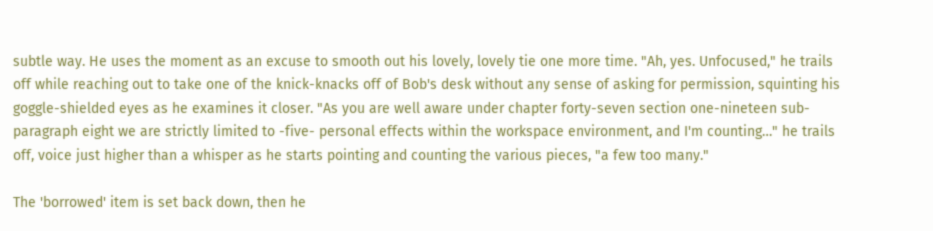subtle way. He uses the moment as an excuse to smooth out his lovely, lovely tie one more time. "Ah, yes. Unfocused," he trails off while reaching out to take one of the knick-knacks off of Bob's desk without any sense of asking for permission, squinting his goggle-shielded eyes as he examines it closer. "As you are well aware under chapter forty-seven section one-nineteen sub-paragraph eight we are strictly limited to -five- personal effects within the workspace environment, and I'm counting…" he trails off, voice just higher than a whisper as he starts pointing and counting the various pieces, "a few too many."

The 'borrowed' item is set back down, then he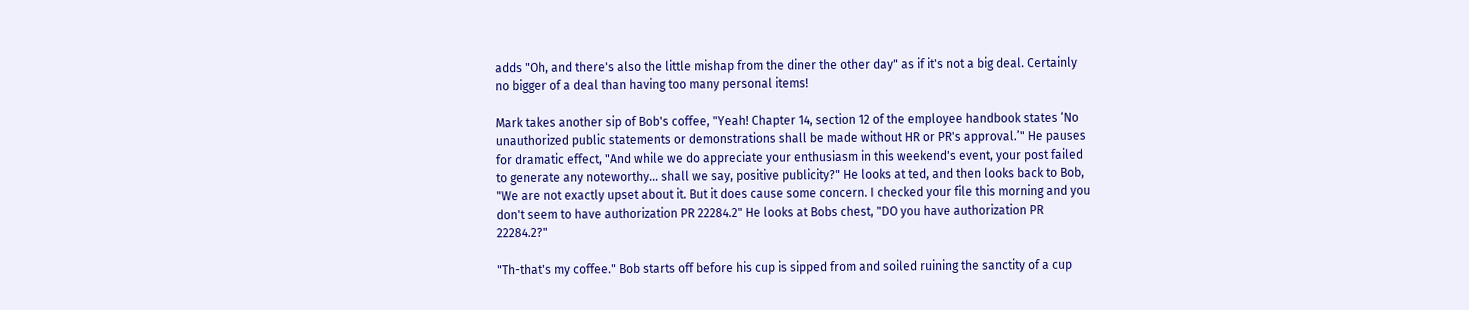adds "Oh, and there's also the little mishap from the diner the other day" as if it's not a big deal. Certainly no bigger of a deal than having too many personal items!

Mark takes another sip of Bob's coffee, "Yeah! Chapter 14, section 12 of the employee handbook states ‘No unauthorized public statements or demonstrations shall be made without HR or PR's approval.’" He pauses for dramatic effect, "And while we do appreciate your enthusiasm in this weekend's event, your post failed to generate any noteworthy… shall we say, positive publicity?" He looks at ted, and then looks back to Bob, "We are not exactly upset about it. But it does cause some concern. I checked your file this morning and you don't seem to have authorization PR 22284.2" He looks at Bobs chest, "DO you have authorization PR 22284.2?"

"Th-that's my coffee." Bob starts off before his cup is sipped from and soiled ruining the sanctity of a cup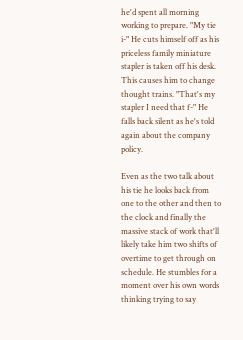he'd spent all morning working to prepare. "My tie i-" He cuts himself off as his priceless family miniature stapler is taken off his desk. This causes him to change thought trains. "That's my stapler I need that f-" He falls back silent as he's told again about the company policy.

Even as the two talk about his tie he looks back from one to the other and then to the clock and finally the massive stack of work that'll likely take him two shifts of overtime to get through on schedule. He stumbles for a moment over his own words thinking trying to say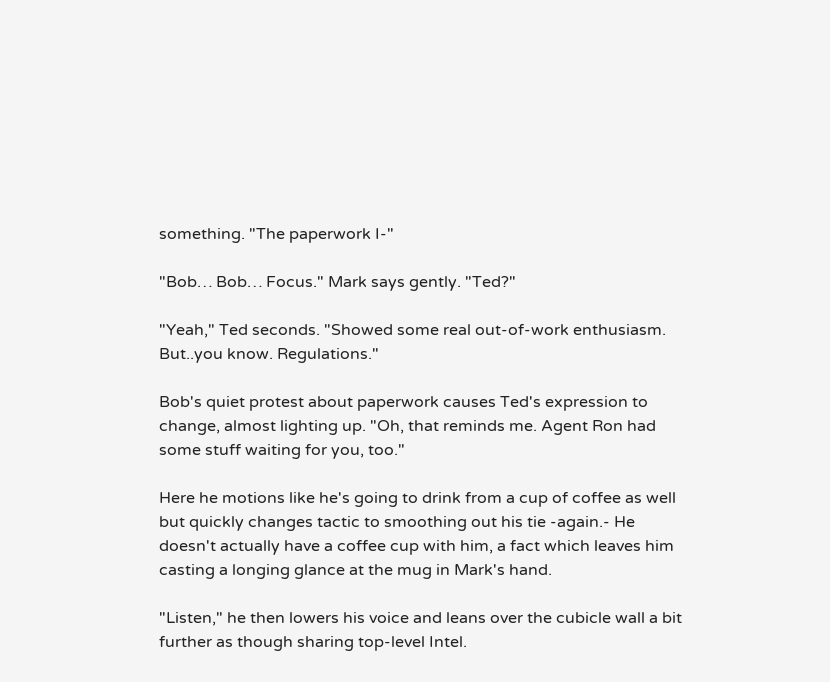something. "The paperwork I-"

"Bob… Bob… Focus." Mark says gently. "Ted?"

"Yeah," Ted seconds. "Showed some real out-of-work enthusiasm. But..you know. Regulations."

Bob's quiet protest about paperwork causes Ted's expression to change, almost lighting up. "Oh, that reminds me. Agent Ron had some stuff waiting for you, too."

Here he motions like he's going to drink from a cup of coffee as well but quickly changes tactic to smoothing out his tie -again.- He doesn't actually have a coffee cup with him, a fact which leaves him casting a longing glance at the mug in Mark's hand.

"Listen," he then lowers his voice and leans over the cubicle wall a bit further as though sharing top-level Intel.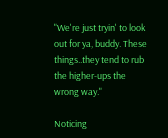"We're just tryin' to look out for ya, buddy. These things..they tend to rub the higher-ups the wrong way."

Noticing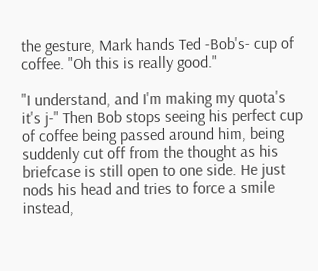the gesture, Mark hands Ted -Bob's- cup of coffee. "Oh this is really good."

"I understand, and I'm making my quota's it's j-" Then Bob stops seeing his perfect cup of coffee being passed around him, being suddenly cut off from the thought as his briefcase is still open to one side. He just nods his head and tries to force a smile instead,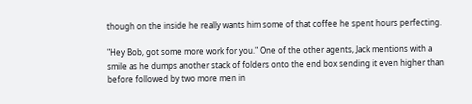though on the inside he really wants him some of that coffee he spent hours perfecting.

"Hey Bob, got some more work for you." One of the other agents, Jack mentions with a smile as he dumps another stack of folders onto the end box sending it even higher than before followed by two more men in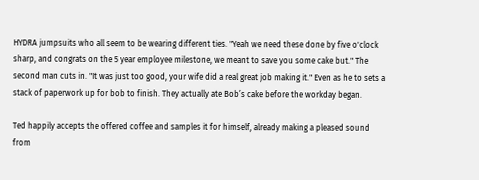HYDRA jumpsuits who all seem to be wearing different ties. "Yeah we need these done by five o'clock sharp, and congrats on the 5 year employee milestone, we meant to save you some cake but." The second man cuts in. "It was just too good, your wife did a real great job making it." Even as he to sets a stack of paperwork up for bob to finish. They actually ate Bob’s cake before the workday began.

Ted happily accepts the offered coffee and samples it for himself, already making a pleased sound from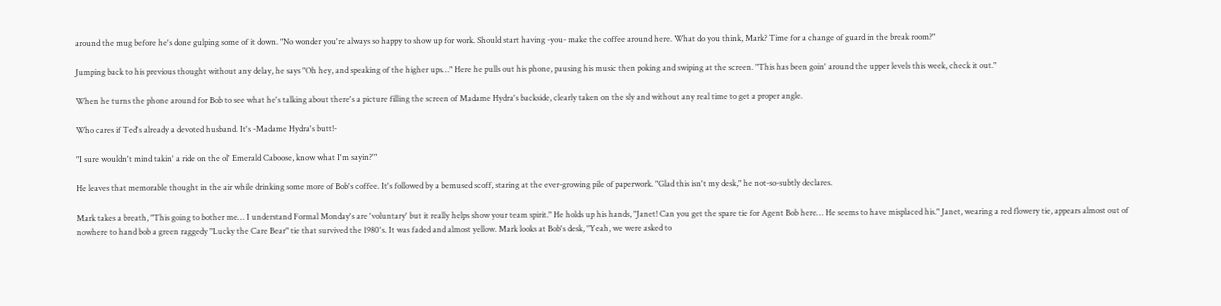around the mug before he's done gulping some of it down. "No wonder you're always so happy to show up for work. Should start having -you- make the coffee around here. What do you think, Mark? Time for a change of guard in the break room?"

Jumping back to his previous thought without any delay, he says "Oh hey, and speaking of the higher ups…" Here he pulls out his phone, pausing his music then poking and swiping at the screen. "This has been goin' around the upper levels this week, check it out."

When he turns the phone around for Bob to see what he's talking about there's a picture filling the screen of Madame Hydra's backside, clearly taken on the sly and without any real time to get a proper angle.

Who cares if Ted's already a devoted husband. It's -Madame Hydra's butt!-

"I sure wouldn't mind takin' a ride on the ol' Emerald Caboose, know what I'm sayin?'"

He leaves that memorable thought in the air while drinking some more of Bob's coffee. It's followed by a bemused scoff, staring at the ever-growing pile of paperwork. "Glad this isn't my desk," he not-so-subtly declares.

Mark takes a breath, "This going to bother me… I understand Formal Monday's are 'voluntary' but it really helps show your team spirit." He holds up his hands, "Janet! Can you get the spare tie for Agent Bob here… He seems to have misplaced his." Janet, wearing a red flowery tie, appears almost out of nowhere to hand bob a green raggedy "Lucky the Care Bear" tie that survived the 1980's. It was faded and almost yellow. Mark looks at Bob's desk, "Yeah, we were asked to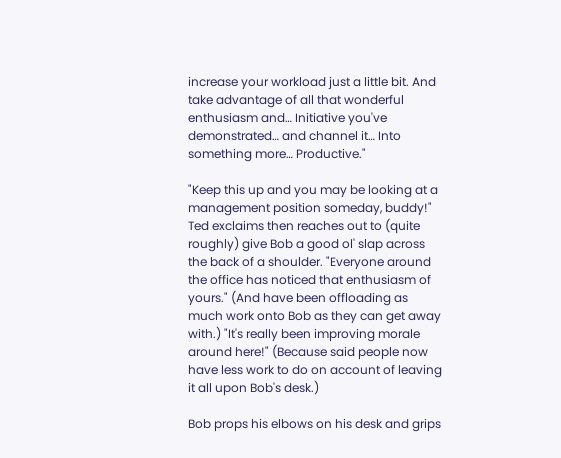increase your workload just a little bit. And take advantage of all that wonderful enthusiasm and… Initiative you've demonstrated… and channel it… Into something more… Productive."

"Keep this up and you may be looking at a management position someday, buddy!" Ted exclaims then reaches out to (quite roughly) give Bob a good ol' slap across the back of a shoulder. "Everyone around the office has noticed that enthusiasm of yours." (And have been offloading as much work onto Bob as they can get away with.) "It's really been improving morale around here!" (Because said people now have less work to do on account of leaving it all upon Bob's desk.)

Bob props his elbows on his desk and grips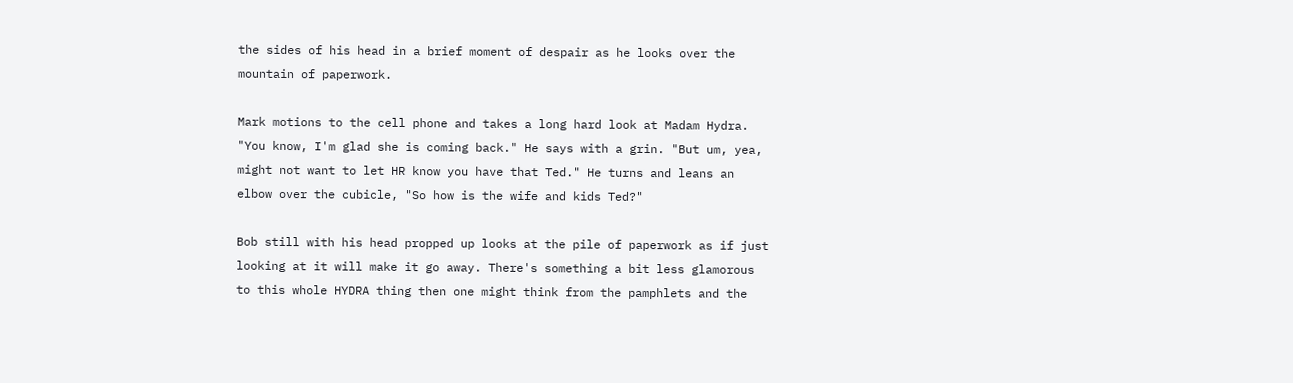the sides of his head in a brief moment of despair as he looks over the mountain of paperwork.

Mark motions to the cell phone and takes a long hard look at Madam Hydra. "You know, I'm glad she is coming back." He says with a grin. "But um, yea, might not want to let HR know you have that Ted." He turns and leans an elbow over the cubicle, "So how is the wife and kids Ted?"

Bob still with his head propped up looks at the pile of paperwork as if just looking at it will make it go away. There's something a bit less glamorous to this whole HYDRA thing then one might think from the pamphlets and the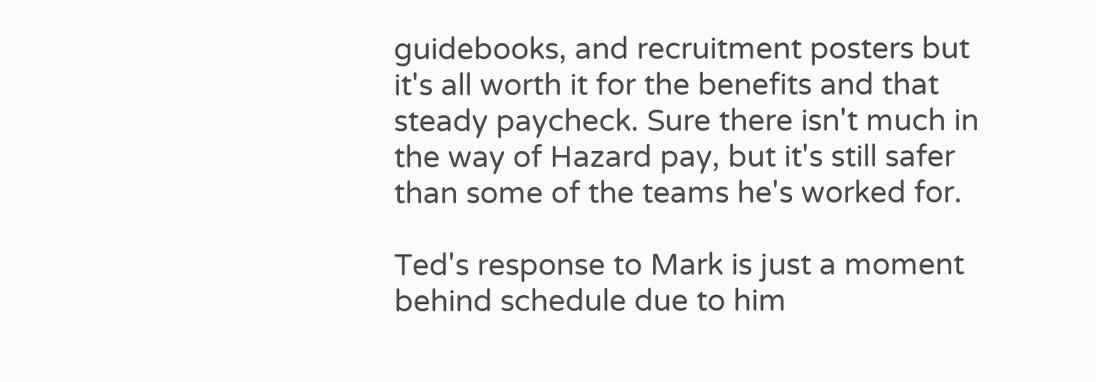guidebooks, and recruitment posters but it's all worth it for the benefits and that steady paycheck. Sure there isn't much in the way of Hazard pay, but it's still safer than some of the teams he's worked for.

Ted's response to Mark is just a moment behind schedule due to him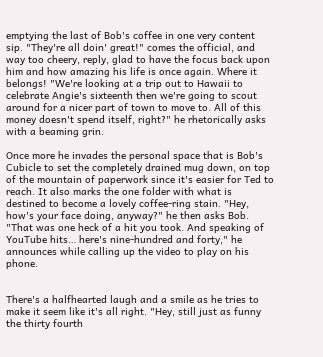emptying the last of Bob's coffee in one very content sip. "They're all doin' great!" comes the official, and way too cheery, reply, glad to have the focus back upon him and how amazing his life is once again. Where it belongs! "We're looking at a trip out to Hawaii to celebrate Angie's sixteenth then we're going to scout around for a nicer part of town to move to. All of this money doesn't spend itself, right?" he rhetorically asks with a beaming grin.

Once more he invades the personal space that is Bob's Cubicle to set the completely drained mug down, on top of the mountain of paperwork since it's easier for Ted to reach. It also marks the one folder with what is destined to become a lovely coffee-ring stain. "Hey, how's your face doing, anyway?" he then asks Bob. "That was one heck of a hit you took. And speaking of YouTube hits… here's nine-hundred and forty," he announces while calling up the video to play on his phone.


There's a halfhearted laugh and a smile as he tries to make it seem like it's all right. "Hey, still just as funny the thirty fourth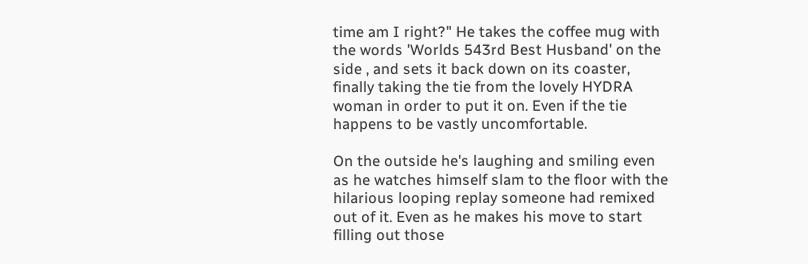time am I right?" He takes the coffee mug with the words 'Worlds 543rd Best Husband' on the side , and sets it back down on its coaster, finally taking the tie from the lovely HYDRA woman in order to put it on. Even if the tie happens to be vastly uncomfortable.

On the outside he's laughing and smiling even as he watches himself slam to the floor with the hilarious looping replay someone had remixed out of it. Even as he makes his move to start filling out those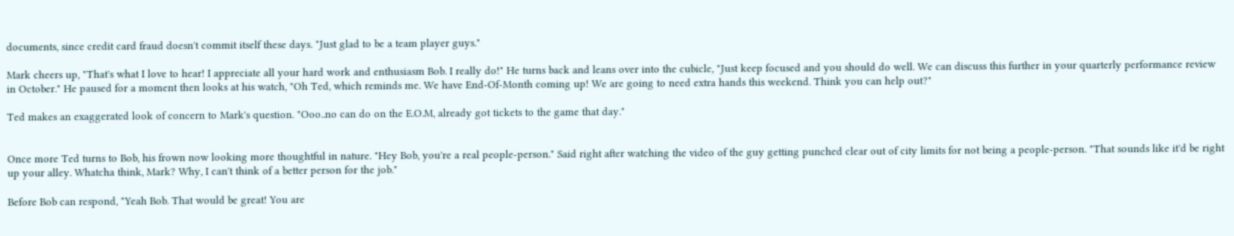documents, since credit card fraud doesn't commit itself these days. "Just glad to be a team player guys."

Mark cheers up, "That's what I love to hear! I appreciate all your hard work and enthusiasm Bob. I really do!" He turns back and leans over into the cubicle, "Just keep focused and you should do well. We can discuss this further in your quarterly performance review in October." He paused for a moment then looks at his watch, "Oh Ted, which reminds me. We have End-Of-Month coming up! We are going to need extra hands this weekend. Think you can help out?"

Ted makes an exaggerated look of concern to Mark's question. "Ooo..no can do on the E.O.M, already got tickets to the game that day."


Once more Ted turns to Bob, his frown now looking more thoughtful in nature. "Hey Bob, you're a real people-person." Said right after watching the video of the guy getting punched clear out of city limits for not being a people-person. "That sounds like it'd be right up your alley. Whatcha think, Mark? Why, I can't think of a better person for the job."

Before Bob can respond, "Yeah Bob. That would be great! You are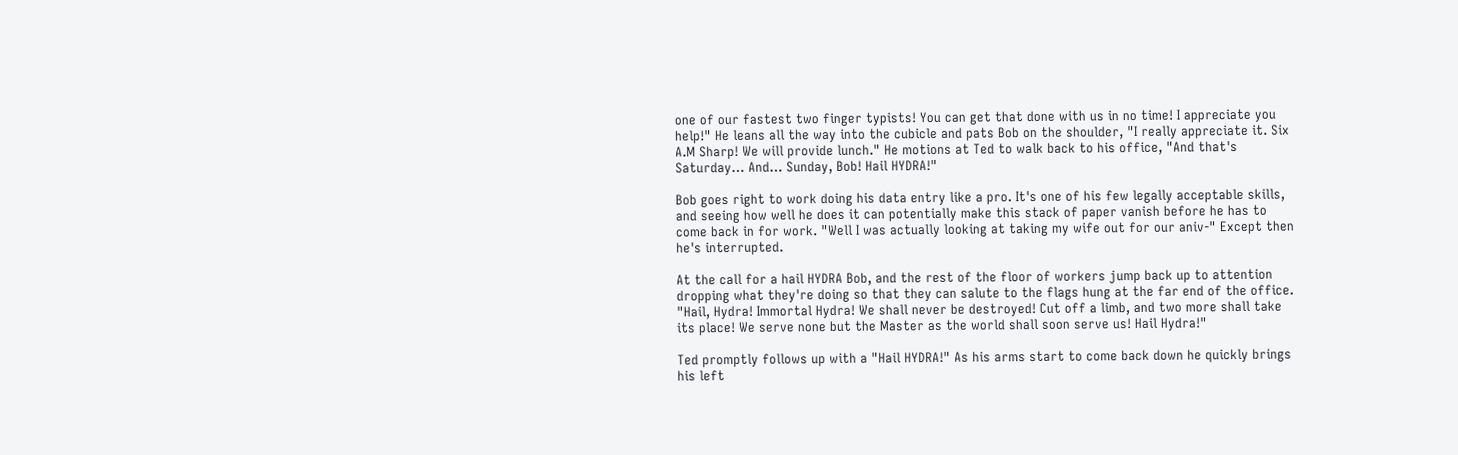one of our fastest two finger typists! You can get that done with us in no time! I appreciate you help!" He leans all the way into the cubicle and pats Bob on the shoulder, "I really appreciate it. Six A.M Sharp! We will provide lunch." He motions at Ted to walk back to his office, "And that's Saturday… And… Sunday, Bob! Hail HYDRA!"

Bob goes right to work doing his data entry like a pro. It's one of his few legally acceptable skills, and seeing how well he does it can potentially make this stack of paper vanish before he has to come back in for work. "Well I was actually looking at taking my wife out for our aniv-" Except then he's interrupted.

At the call for a hail HYDRA Bob, and the rest of the floor of workers jump back up to attention dropping what they're doing so that they can salute to the flags hung at the far end of the office. "Hail, Hydra! Immortal Hydra! We shall never be destroyed! Cut off a limb, and two more shall take its place! We serve none but the Master as the world shall soon serve us! Hail Hydra!"

Ted promptly follows up with a "Hail HYDRA!" As his arms start to come back down he quickly brings his left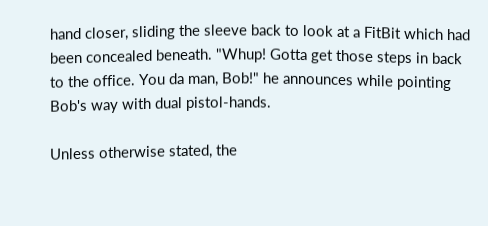hand closer, sliding the sleeve back to look at a FitBit which had been concealed beneath. "Whup! Gotta get those steps in back to the office. You da man, Bob!" he announces while pointing Bob's way with dual pistol-hands.

Unless otherwise stated, the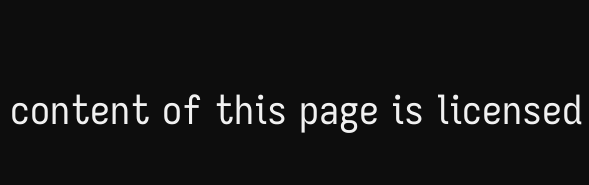content of this page is licensed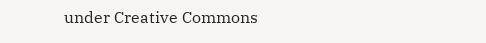under Creative Commons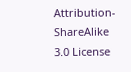Attribution-ShareAlike 3.0 License